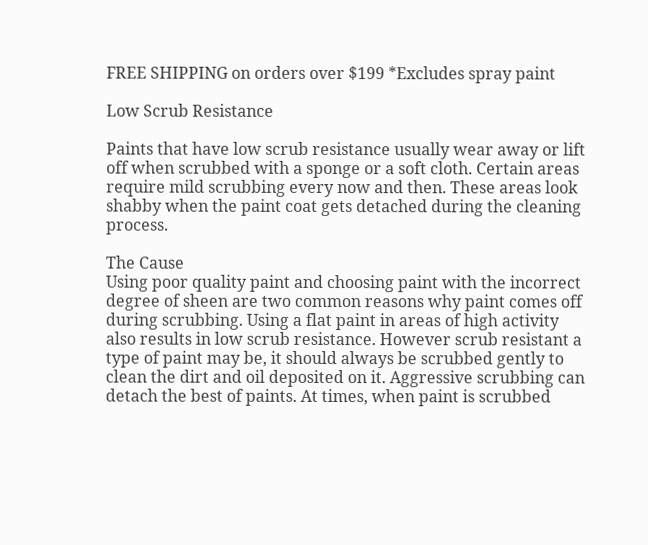FREE SHIPPING on orders over $199 *Excludes spray paint

Low Scrub Resistance

Paints that have low scrub resistance usually wear away or lift off when scrubbed with a sponge or a soft cloth. Certain areas require mild scrubbing every now and then. These areas look shabby when the paint coat gets detached during the cleaning process.

The Cause
Using poor quality paint and choosing paint with the incorrect degree of sheen are two common reasons why paint comes off during scrubbing. Using a flat paint in areas of high activity also results in low scrub resistance. However scrub resistant a type of paint may be, it should always be scrubbed gently to clean the dirt and oil deposited on it. Aggressive scrubbing can detach the best of paints. At times, when paint is scrubbed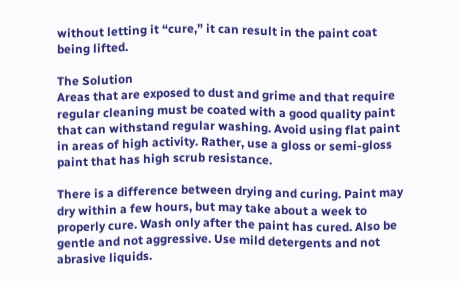without letting it “cure,” it can result in the paint coat being lifted.

The Solution
Areas that are exposed to dust and grime and that require regular cleaning must be coated with a good quality paint that can withstand regular washing. Avoid using flat paint in areas of high activity. Rather, use a gloss or semi-gloss paint that has high scrub resistance.

There is a difference between drying and curing. Paint may dry within a few hours, but may take about a week to properly cure. Wash only after the paint has cured. Also be gentle and not aggressive. Use mild detergents and not abrasive liquids.